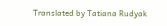Translated by Tatiana Rudyak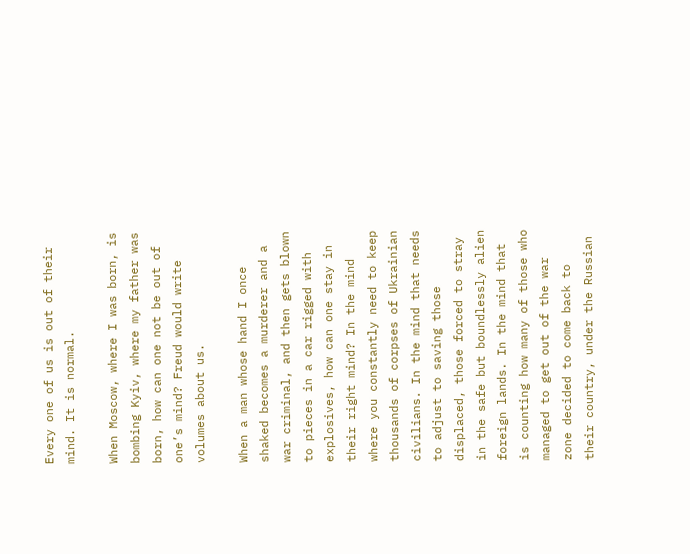Every one of us is out of their mind. It is normal.

When Moscow, where I was born, is bombing Kyiv, where my father was born, how can one not be out of one’s mind? Freud would write volumes about us.

When a man whose hand I once shaked becomes a murderer and a war criminal, and then gets blown to pieces in a car rigged with explosives, how can one stay in their right mind? In the mind where you constantly need to keep thousands of corpses of Ukrainian civilians. In the mind that needs to adjust to saving those displaced, those forced to stray in the safe but boundlessly alien foreign lands. In the mind that is counting how many of those who managed to get out of the war zone decided to come back to their country, under the Russian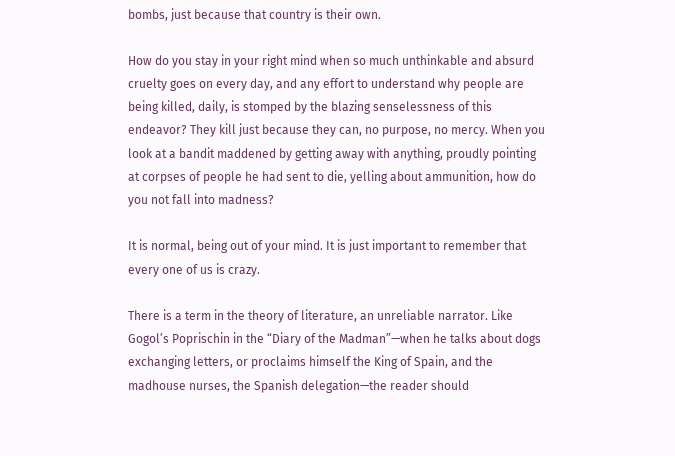bombs, just because that country is their own.

How do you stay in your right mind when so much unthinkable and absurd cruelty goes on every day, and any effort to understand why people are being killed, daily, is stomped by the blazing senselessness of this endeavor? They kill just because they can, no purpose, no mercy. When you look at a bandit maddened by getting away with anything, proudly pointing at corpses of people he had sent to die, yelling about ammunition, how do you not fall into madness?

It is normal, being out of your mind. It is just important to remember that every one of us is crazy.

There is a term in the theory of literature, an unreliable narrator. Like Gogol’s Poprischin in the “Diary of the Madman”—when he talks about dogs exchanging letters, or proclaims himself the King of Spain, and the madhouse nurses, the Spanish delegation—the reader should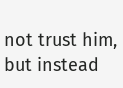not trust him, but instead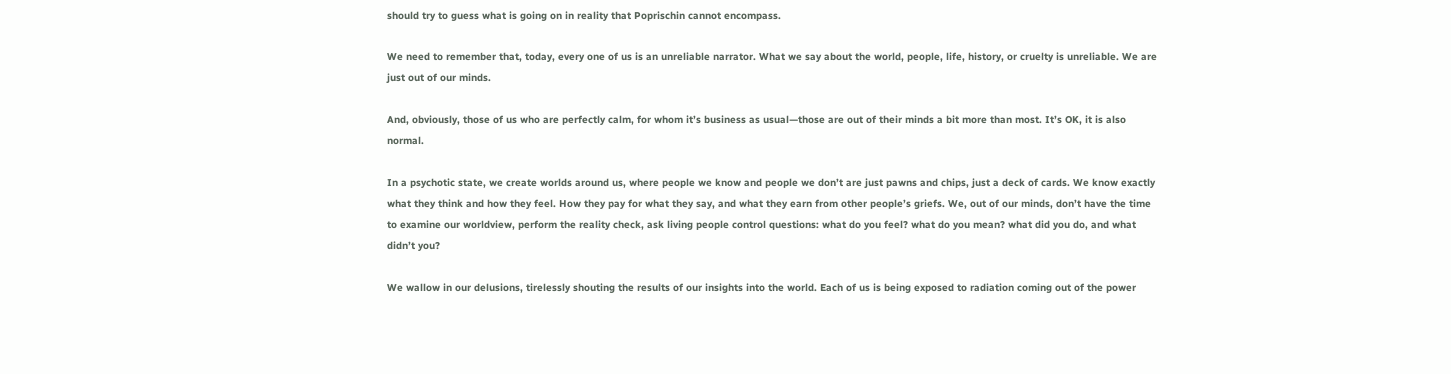should try to guess what is going on in reality that Poprischin cannot encompass.

We need to remember that, today, every one of us is an unreliable narrator. What we say about the world, people, life, history, or cruelty is unreliable. We are just out of our minds.

And, obviously, those of us who are perfectly calm, for whom it’s business as usual—those are out of their minds a bit more than most. It’s OK, it is also normal.

In a psychotic state, we create worlds around us, where people we know and people we don’t are just pawns and chips, just a deck of cards. We know exactly what they think and how they feel. How they pay for what they say, and what they earn from other people’s griefs. We, out of our minds, don’t have the time to examine our worldview, perform the reality check, ask living people control questions: what do you feel? what do you mean? what did you do, and what didn’t you?

We wallow in our delusions, tirelessly shouting the results of our insights into the world. Each of us is being exposed to radiation coming out of the power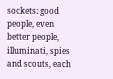sockets: good people, even better people, illuminati, spies and scouts, each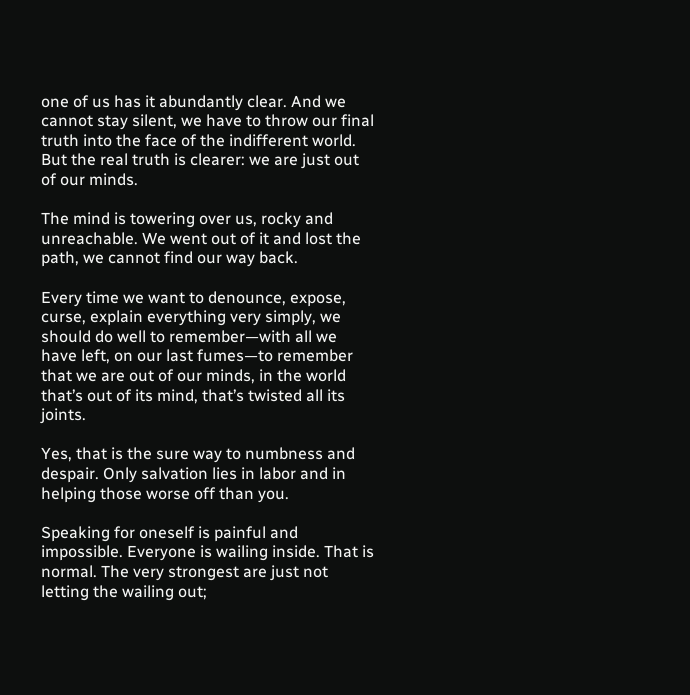one of us has it abundantly clear. And we cannot stay silent, we have to throw our final truth into the face of the indifferent world. But the real truth is clearer: we are just out of our minds.

The mind is towering over us, rocky and unreachable. We went out of it and lost the path, we cannot find our way back.

Every time we want to denounce, expose, curse, explain everything very simply, we should do well to remember—with all we have left, on our last fumes—to remember that we are out of our minds, in the world that’s out of its mind, that’s twisted all its joints.

Yes, that is the sure way to numbness and despair. Only salvation lies in labor and in helping those worse off than you.

Speaking for oneself is painful and impossible. Everyone is wailing inside. That is normal. The very strongest are just not letting the wailing out;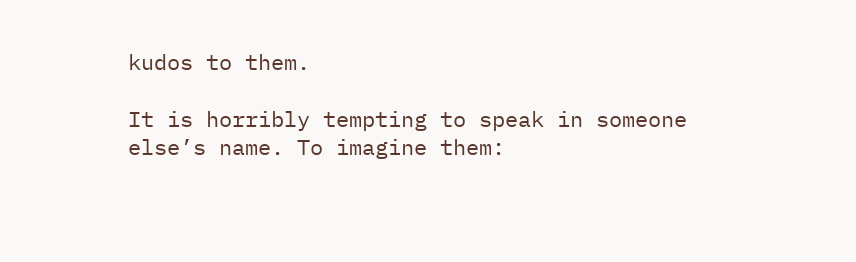kudos to them.

It is horribly tempting to speak in someone else’s name. To imagine them: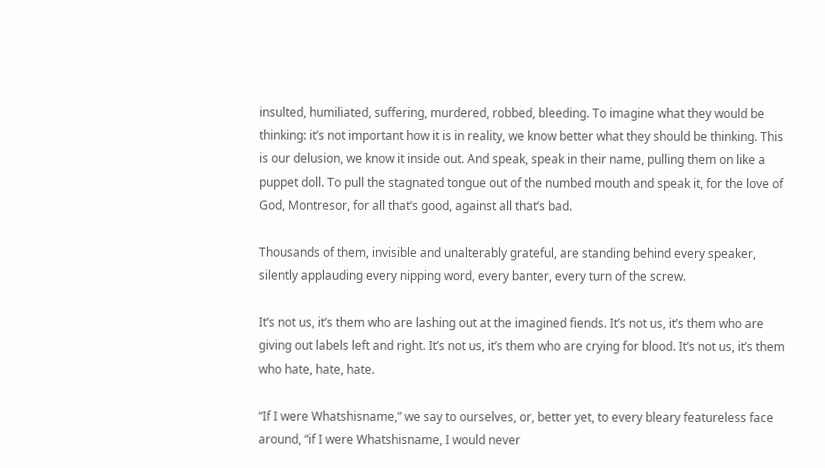insulted, humiliated, suffering, murdered, robbed, bleeding. To imagine what they would be thinking: it’s not important how it is in reality, we know better what they should be thinking. This is our delusion, we know it inside out. And speak, speak in their name, pulling them on like a puppet doll. To pull the stagnated tongue out of the numbed mouth and speak it, for the love of God, Montresor, for all that’s good, against all that’s bad.

Thousands of them, invisible and unalterably grateful, are standing behind every speaker, silently applauding every nipping word, every banter, every turn of the screw.

It’s not us, it’s them who are lashing out at the imagined fiends. It’s not us, it’s them who are giving out labels left and right. It’s not us, it’s them who are crying for blood. It’s not us, it’s them who hate, hate, hate.

“If I were Whatshisname,” we say to ourselves, or, better yet, to every bleary featureless face around, “if I were Whatshisname, I would never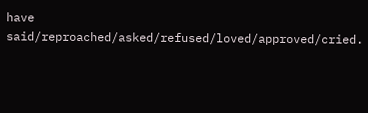have said/reproached/asked/refused/loved/approved/cried.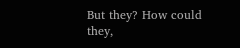But they? How could they,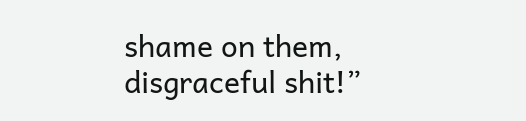shame on them, disgraceful shit!”